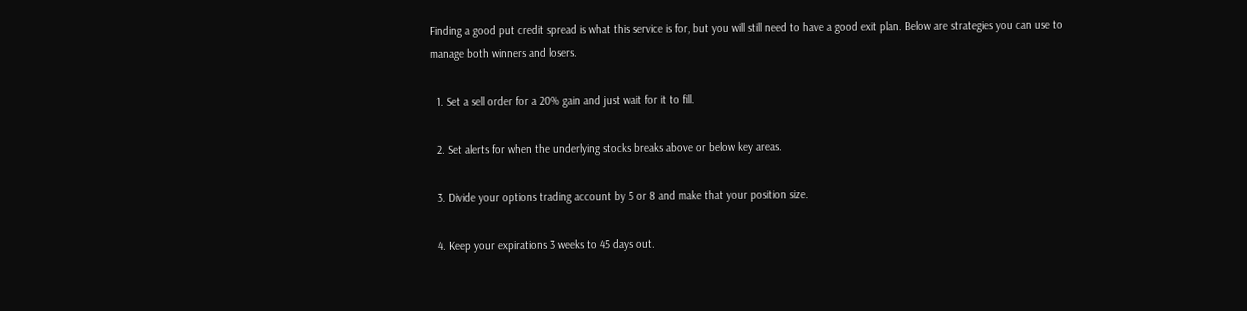Finding a good put credit spread is what this service is for, but you will still need to have a good exit plan. Below are strategies you can use to manage both winners and losers.

  1. Set a sell order for a 20% gain and just wait for it to fill.

  2. Set alerts for when the underlying stocks breaks above or below key areas.

  3. Divide your options trading account by 5 or 8 and make that your position size.

  4. Keep your expirations 3 weeks to 45 days out.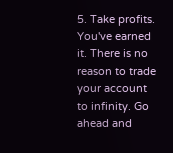5. Take profits. You've earned it. There is no reason to trade your account to infinity. Go ahead and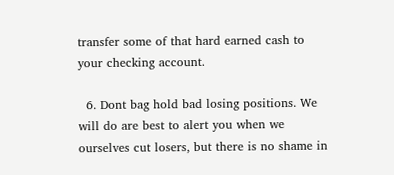transfer some of that hard earned cash to your checking account.

  6. Dont bag hold bad losing positions. We will do are best to alert you when we ourselves cut losers, but there is no shame in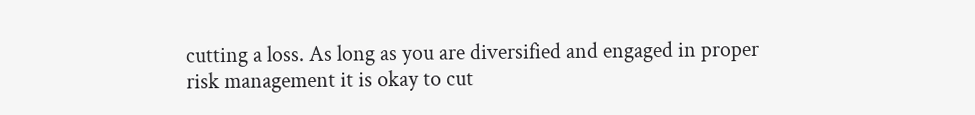cutting a loss. As long as you are diversified and engaged in proper risk management it is okay to cut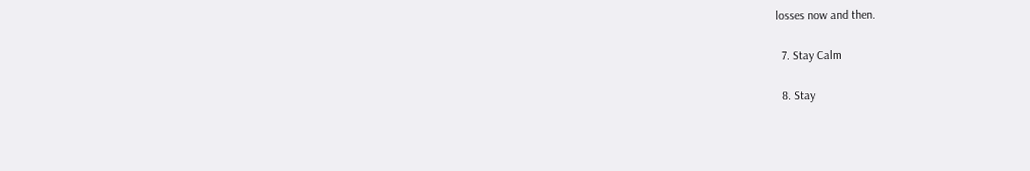losses now and then.

  7. Stay Calm

  8. Stay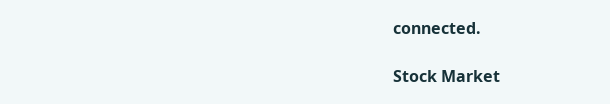connected.

Stock Market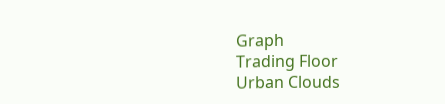Graph
Trading Floor
Urban Clouds